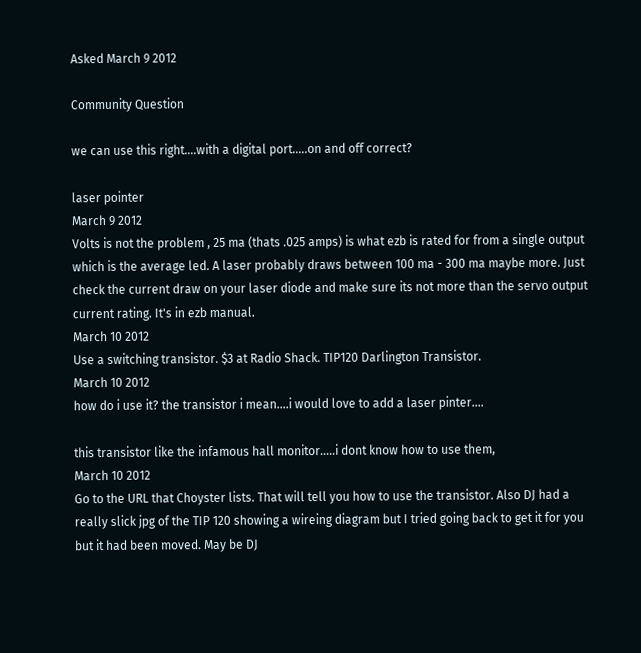Asked March 9 2012

Community Question

we can use this right....with a digital port.....on and off correct?

laser pointer
March 9 2012
Volts is not the problem , 25 ma (thats .025 amps) is what ezb is rated for from a single output which is the average led. A laser probably draws between 100 ma - 300 ma maybe more. Just check the current draw on your laser diode and make sure its not more than the servo output current rating. It's in ezb manual.
March 10 2012
Use a switching transistor. $3 at Radio Shack. TIP120 Darlington Transistor.
March 10 2012
how do i use it? the transistor i mean....i would love to add a laser pinter....

this transistor like the infamous hall monitor.....i dont know how to use them,
March 10 2012
Go to the URL that Choyster lists. That will tell you how to use the transistor. Also DJ had a really slick jpg of the TIP 120 showing a wireing diagram but I tried going back to get it for you but it had been moved. May be DJ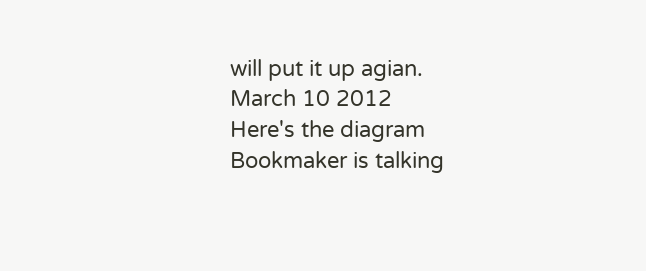will put it up agian.
March 10 2012
Here's the diagram Bookmaker is talking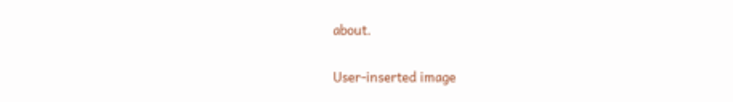about.

User-inserted image